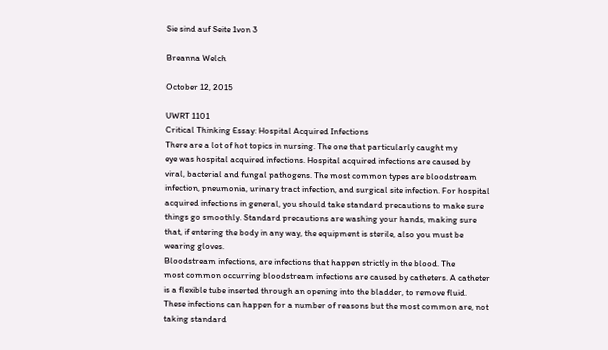Sie sind auf Seite 1von 3

Breanna Welch

October 12, 2015

UWRT 1101
Critical Thinking Essay: Hospital Acquired Infections
There are a lot of hot topics in nursing. The one that particularly caught my
eye was hospital acquired infections. Hospital acquired infections are caused by
viral, bacterial and fungal pathogens. The most common types are bloodstream
infection, pneumonia, urinary tract infection, and surgical site infection. For hospital
acquired infections in general, you should take standard precautions to make sure
things go smoothly. Standard precautions are washing your hands, making sure
that, if entering the body in any way, the equipment is sterile, also you must be
wearing gloves.
Bloodstream infections, are infections that happen strictly in the blood. The
most common occurring bloodstream infections are caused by catheters. A catheter
is a flexible tube inserted through an opening into the bladder, to remove fluid.
These infections can happen for a number of reasons but the most common are, not
taking standard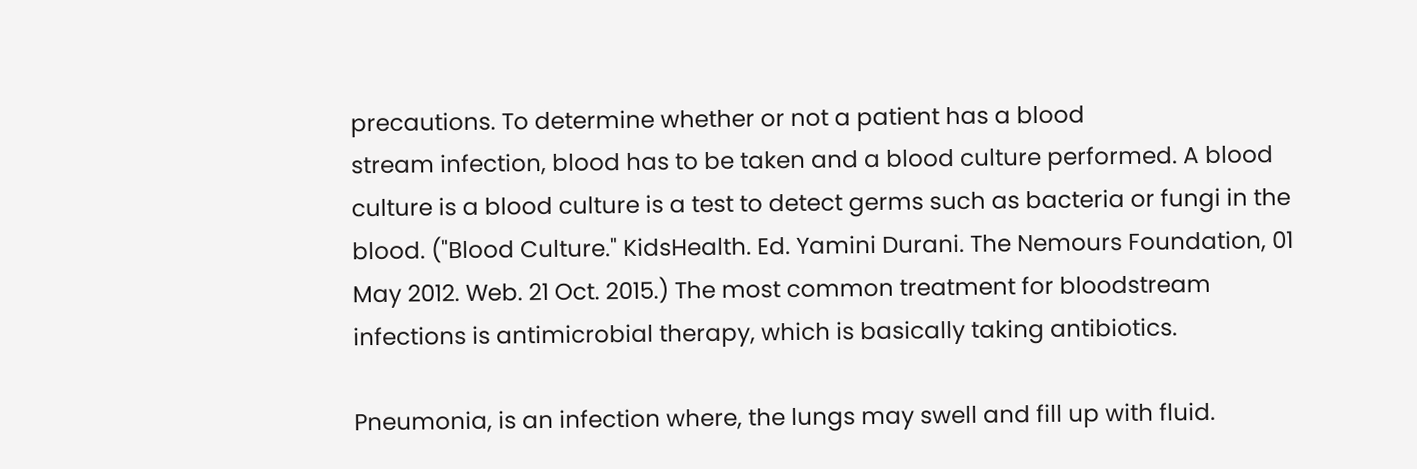precautions. To determine whether or not a patient has a blood
stream infection, blood has to be taken and a blood culture performed. A blood
culture is a blood culture is a test to detect germs such as bacteria or fungi in the
blood. ("Blood Culture." KidsHealth. Ed. Yamini Durani. The Nemours Foundation, 01
May 2012. Web. 21 Oct. 2015.) The most common treatment for bloodstream
infections is antimicrobial therapy, which is basically taking antibiotics.

Pneumonia, is an infection where, the lungs may swell and fill up with fluid.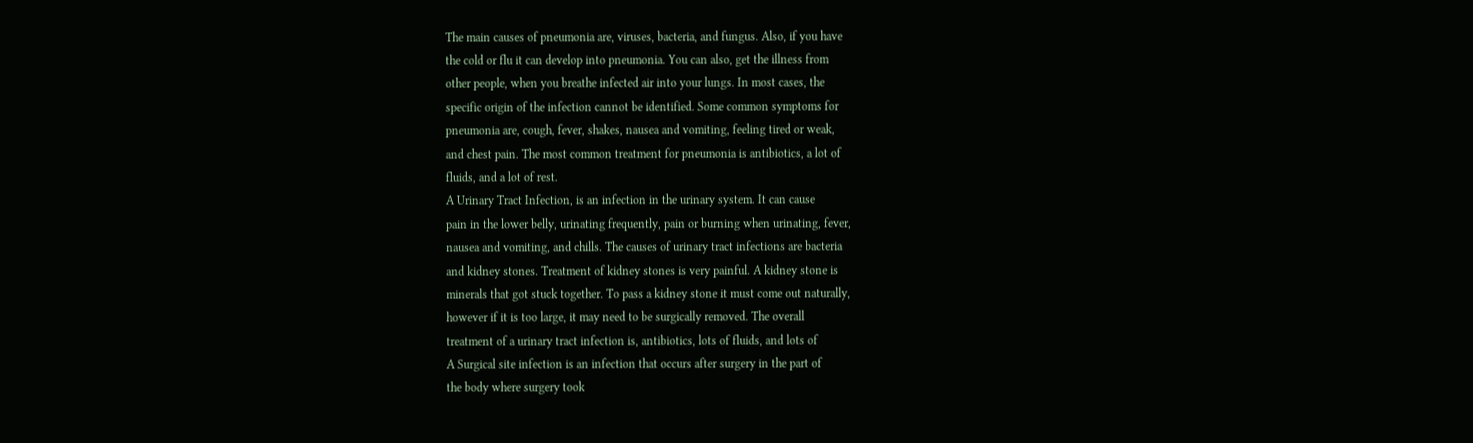The main causes of pneumonia are, viruses, bacteria, and fungus. Also, if you have
the cold or flu it can develop into pneumonia. You can also, get the illness from
other people, when you breathe infected air into your lungs. In most cases, the
specific origin of the infection cannot be identified. Some common symptoms for
pneumonia are, cough, fever, shakes, nausea and vomiting, feeling tired or weak,
and chest pain. The most common treatment for pneumonia is antibiotics, a lot of
fluids, and a lot of rest.
A Urinary Tract Infection, is an infection in the urinary system. It can cause
pain in the lower belly, urinating frequently, pain or burning when urinating, fever,
nausea and vomiting, and chills. The causes of urinary tract infections are bacteria
and kidney stones. Treatment of kidney stones is very painful. A kidney stone is
minerals that got stuck together. To pass a kidney stone it must come out naturally,
however if it is too large, it may need to be surgically removed. The overall
treatment of a urinary tract infection is, antibiotics, lots of fluids, and lots of
A Surgical site infection is an infection that occurs after surgery in the part of
the body where surgery took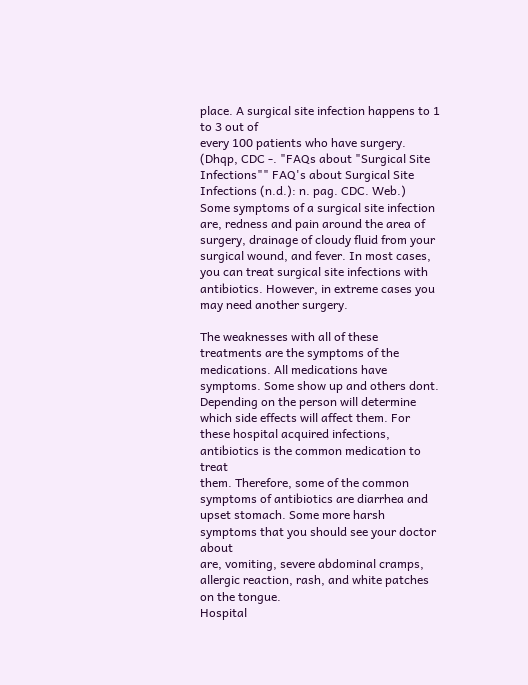place. A surgical site infection happens to 1 to 3 out of
every 100 patients who have surgery. (Dhqp, CDC -. "FAQs about "Surgical Site
Infections"" FAQ's about Surgical Site Infections (n.d.): n. pag. CDC. Web.)
Some symptoms of a surgical site infection are, redness and pain around the area of
surgery, drainage of cloudy fluid from your surgical wound, and fever. In most cases,
you can treat surgical site infections with antibiotics. However, in extreme cases you
may need another surgery.

The weaknesses with all of these treatments are the symptoms of the
medications. All medications have symptoms. Some show up and others dont.
Depending on the person will determine which side effects will affect them. For
these hospital acquired infections, antibiotics is the common medication to treat
them. Therefore, some of the common symptoms of antibiotics are diarrhea and
upset stomach. Some more harsh symptoms that you should see your doctor about
are, vomiting, severe abdominal cramps, allergic reaction, rash, and white patches
on the tongue.
Hospital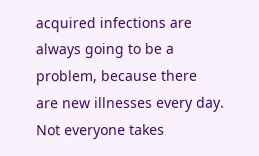acquired infections are always going to be a problem, because there
are new illnesses every day. Not everyone takes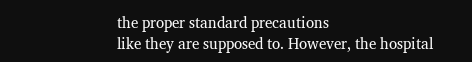the proper standard precautions
like they are supposed to. However, the hospital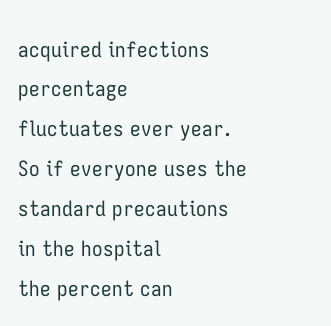acquired infections percentage
fluctuates ever year. So if everyone uses the standard precautions in the hospital
the percent can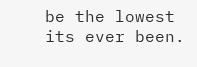be the lowest its ever been.